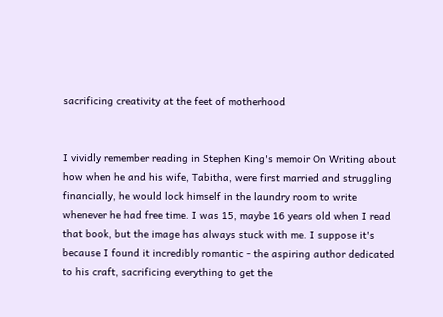sacrificing creativity at the feet of motherhood


I vividly remember reading in Stephen King's memoir On Writing about how when he and his wife, Tabitha, were first married and struggling financially, he would lock himself in the laundry room to write whenever he had free time. I was 15, maybe 16 years old when I read that book, but the image has always stuck with me. I suppose it's because I found it incredibly romantic - the aspiring author dedicated to his craft, sacrificing everything to get the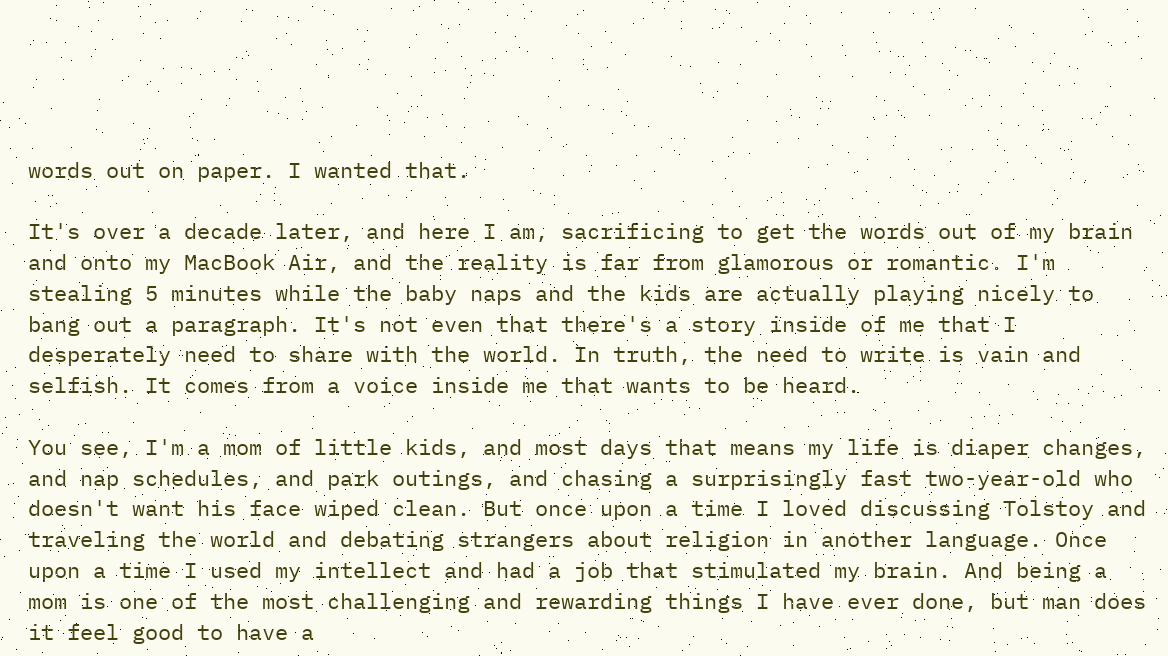words out on paper. I wanted that.

It's over a decade later, and here I am, sacrificing to get the words out of my brain and onto my MacBook Air, and the reality is far from glamorous or romantic. I'm stealing 5 minutes while the baby naps and the kids are actually playing nicely to bang out a paragraph. It's not even that there's a story inside of me that I desperately need to share with the world. In truth, the need to write is vain and selfish. It comes from a voice inside me that wants to be heard.

You see, I'm a mom of little kids, and most days that means my life is diaper changes, and nap schedules, and park outings, and chasing a surprisingly fast two-year-old who doesn't want his face wiped clean. But once upon a time I loved discussing Tolstoy and traveling the world and debating strangers about religion in another language. Once upon a time I used my intellect and had a job that stimulated my brain. And being a mom is one of the most challenging and rewarding things I have ever done, but man does it feel good to have a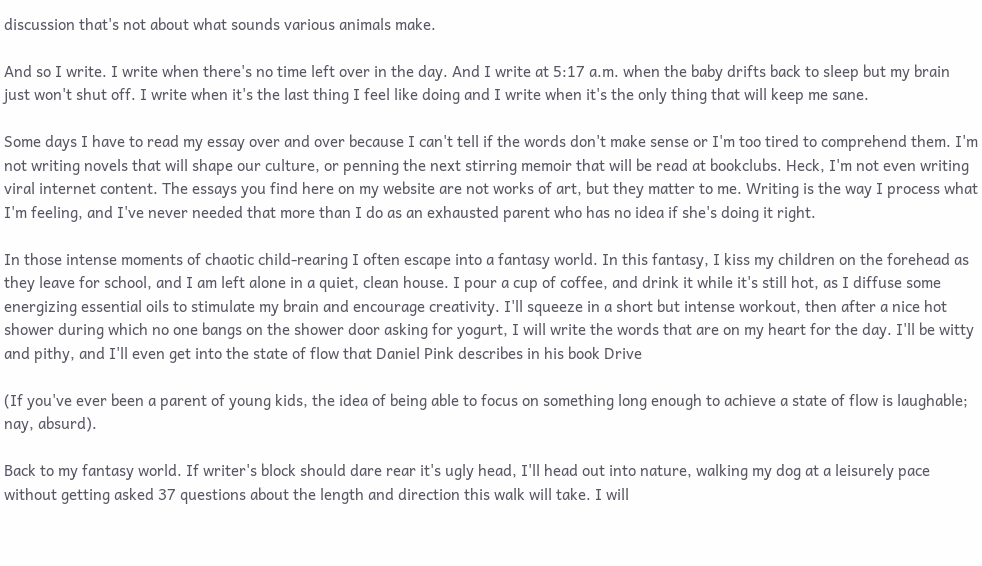discussion that's not about what sounds various animals make.

And so I write. I write when there's no time left over in the day. And I write at 5:17 a.m. when the baby drifts back to sleep but my brain just won't shut off. I write when it's the last thing I feel like doing and I write when it's the only thing that will keep me sane.

Some days I have to read my essay over and over because I can't tell if the words don't make sense or I'm too tired to comprehend them. I'm not writing novels that will shape our culture, or penning the next stirring memoir that will be read at bookclubs. Heck, I'm not even writing viral internet content. The essays you find here on my website are not works of art, but they matter to me. Writing is the way I process what I'm feeling, and I've never needed that more than I do as an exhausted parent who has no idea if she's doing it right.

In those intense moments of chaotic child-rearing I often escape into a fantasy world. In this fantasy, I kiss my children on the forehead as they leave for school, and I am left alone in a quiet, clean house. I pour a cup of coffee, and drink it while it's still hot, as I diffuse some energizing essential oils to stimulate my brain and encourage creativity. I'll squeeze in a short but intense workout, then after a nice hot shower during which no one bangs on the shower door asking for yogurt, I will write the words that are on my heart for the day. I'll be witty and pithy, and I'll even get into the state of flow that Daniel Pink describes in his book Drive

(If you've ever been a parent of young kids, the idea of being able to focus on something long enough to achieve a state of flow is laughable; nay, absurd).

Back to my fantasy world. If writer's block should dare rear it's ugly head, I'll head out into nature, walking my dog at a leisurely pace without getting asked 37 questions about the length and direction this walk will take. I will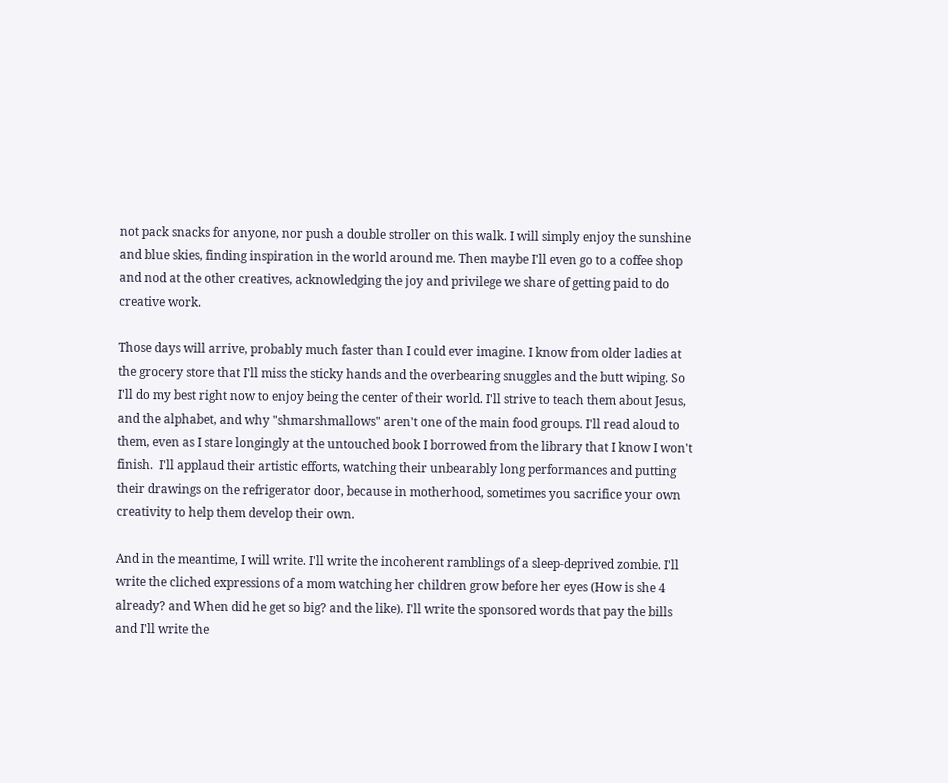not pack snacks for anyone, nor push a double stroller on this walk. I will simply enjoy the sunshine and blue skies, finding inspiration in the world around me. Then maybe I'll even go to a coffee shop and nod at the other creatives, acknowledging the joy and privilege we share of getting paid to do creative work.

Those days will arrive, probably much faster than I could ever imagine. I know from older ladies at the grocery store that I'll miss the sticky hands and the overbearing snuggles and the butt wiping. So I'll do my best right now to enjoy being the center of their world. I'll strive to teach them about Jesus, and the alphabet, and why "shmarshmallows" aren't one of the main food groups. I'll read aloud to them, even as I stare longingly at the untouched book I borrowed from the library that I know I won't finish.  I'll applaud their artistic efforts, watching their unbearably long performances and putting their drawings on the refrigerator door, because in motherhood, sometimes you sacrifice your own creativity to help them develop their own.

And in the meantime, I will write. I'll write the incoherent ramblings of a sleep-deprived zombie. I'll write the cliched expressions of a mom watching her children grow before her eyes (How is she 4 already? and When did he get so big? and the like). I'll write the sponsored words that pay the bills and I'll write the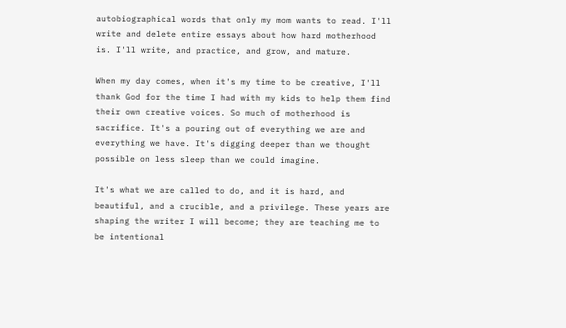autobiographical words that only my mom wants to read. I'll write and delete entire essays about how hard motherhood is. I'll write, and practice, and grow, and mature.

When my day comes, when it's my time to be creative, I'll thank God for the time I had with my kids to help them find their own creative voices. So much of motherhood is sacrifice. It's a pouring out of everything we are and everything we have. It's digging deeper than we thought possible on less sleep than we could imagine.

It's what we are called to do, and it is hard, and beautiful, and a crucible, and a privilege. These years are shaping the writer I will become; they are teaching me to be intentional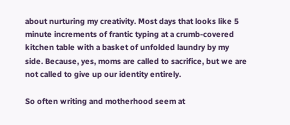about nurturing my creativity. Most days that looks like 5 minute increments of frantic typing at a crumb-covered kitchen table with a basket of unfolded laundry by my side. Because, yes, moms are called to sacrifice, but we are not called to give up our identity entirely.

So often writing and motherhood seem at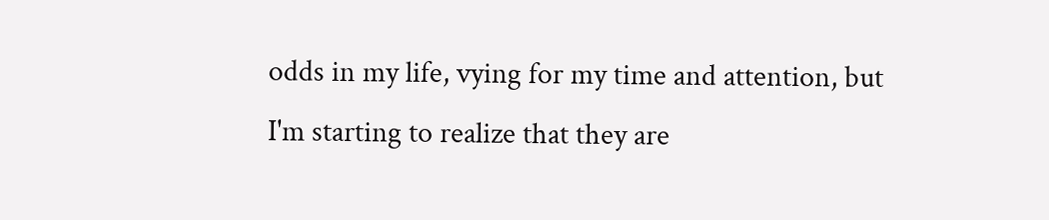odds in my life, vying for my time and attention, but I'm starting to realize that they are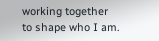working together to shape who I am.